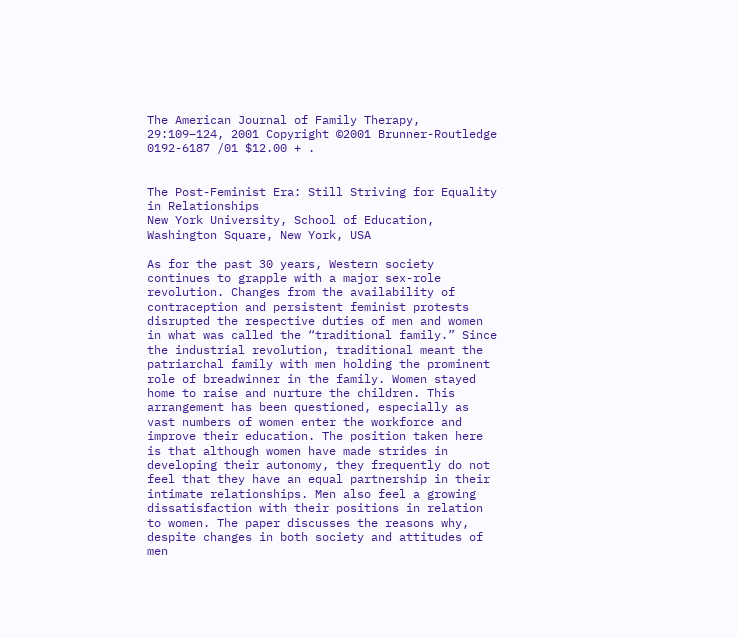The American Journal of Family Therapy, 29:109–124, 2001 Copyright ©2001 Brunner-Routledge 0192-6187 /01 $12.00 + .


The Post-Feminist Era: Still Striving for Equality in Relationships
New York University, School of Education, Washington Square, New York, USA

As for the past 30 years, Western society continues to grapple with a major sex-role revolution. Changes from the availability of contraception and persistent feminist protests disrupted the respective duties of men and women in what was called the “traditional family.” Since the industrial revolution, traditional meant the patriarchal family with men holding the prominent role of breadwinner in the family. Women stayed home to raise and nurture the children. This arrangement has been questioned, especially as vast numbers of women enter the workforce and improve their education. The position taken here is that although women have made strides in developing their autonomy, they frequently do not feel that they have an equal partnership in their intimate relationships. Men also feel a growing dissatisfaction with their positions in relation to women. The paper discusses the reasons why, despite changes in both society and attitudes of men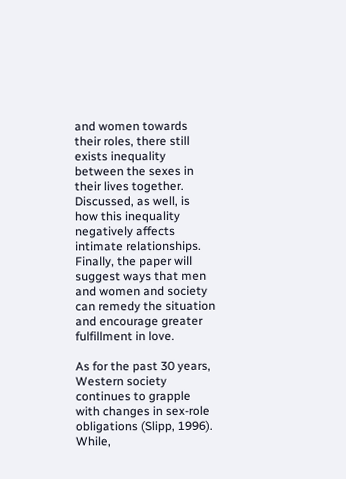and women towards their roles, there still exists inequality between the sexes in their lives together. Discussed, as well, is how this inequality negatively affects intimate relationships. Finally, the paper will suggest ways that men and women and society can remedy the situation and encourage greater fulfillment in love.

As for the past 30 years, Western society continues to grapple with changes in sex-role obligations (Slipp, 1996). While,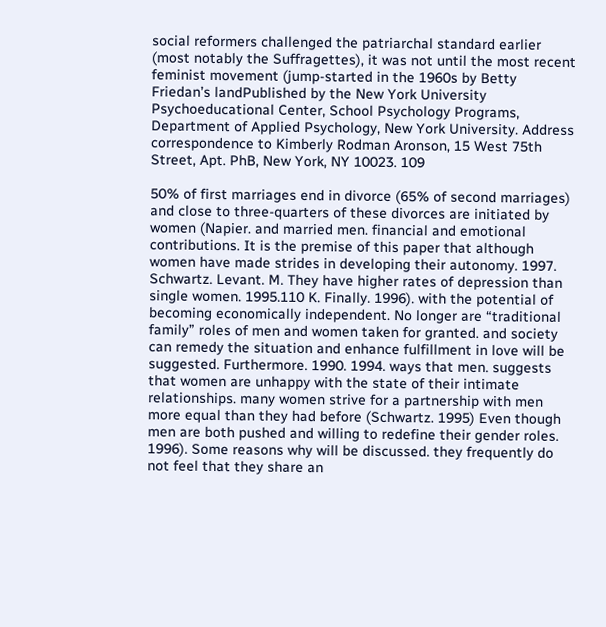social reformers challenged the patriarchal standard earlier (most notably the Suffragettes), it was not until the most recent feminist movement (jump-started in the 1960s by Betty Friedan’s landPublished by the New York University Psychoeducational Center, School Psychology Programs, Department of Applied Psychology, New York University. Address correspondence to Kimberly Rodman Aronson, 15 West 75th Street, Apt. PhB, New York, NY 10023. 109

50% of first marriages end in divorce (65% of second marriages) and close to three-quarters of these divorces are initiated by women (Napier. and married men. financial and emotional contributions. It is the premise of this paper that although women have made strides in developing their autonomy. 1997. Schwartz. Levant. M. They have higher rates of depression than single women. 1995.110 K. Finally. 1996). with the potential of becoming economically independent. No longer are “traditional family” roles of men and women taken for granted. and society can remedy the situation and enhance fulfillment in love will be suggested. Furthermore. 1990. 1994. ways that men. suggests that women are unhappy with the state of their intimate relationships. many women strive for a partnership with men more equal than they had before (Schwartz. 1995) Even though men are both pushed and willing to redefine their gender roles. 1996). Some reasons why will be discussed. they frequently do not feel that they share an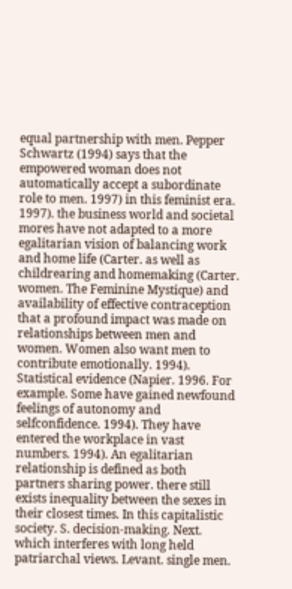equal partnership with men. Pepper Schwartz (1994) says that the empowered woman does not automatically accept a subordinate role to men. 1997) in this feminist era. 1997). the business world and societal mores have not adapted to a more egalitarian vision of balancing work and home life (Carter. as well as childrearing and homemaking (Carter. women. The Feminine Mystique) and availability of effective contraception that a profound impact was made on relationships between men and women. Women also want men to contribute emotionally. 1994). Statistical evidence (Napier. 1996. For example. Some have gained newfound feelings of autonomy and selfconfidence. 1994). They have entered the workplace in vast numbers. 1994). An egalitarian relationship is defined as both partners sharing power. there still exists inequality between the sexes in their closest times. In this capitalistic society. S. decision-making. Next. which interferes with long held patriarchal views. Levant. single men.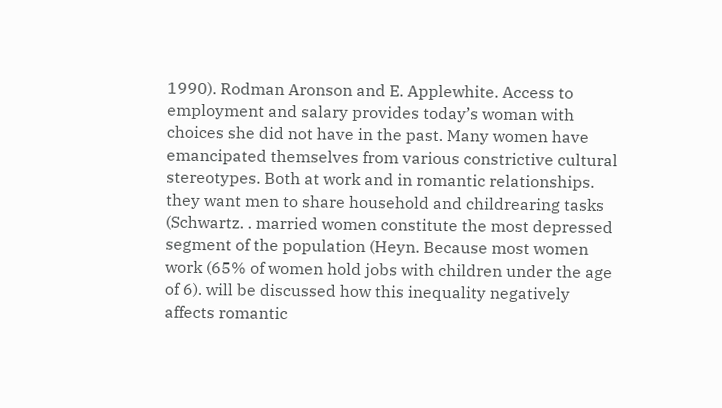1990). Rodman Aronson and E. Applewhite. Access to employment and salary provides today’s woman with choices she did not have in the past. Many women have emancipated themselves from various constrictive cultural stereotypes. Both at work and in romantic relationships. they want men to share household and childrearing tasks (Schwartz. . married women constitute the most depressed segment of the population (Heyn. Because most women work (65% of women hold jobs with children under the age of 6). will be discussed how this inequality negatively affects romantic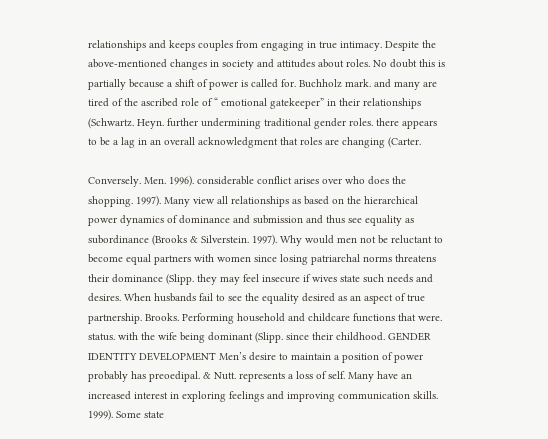relationships and keeps couples from engaging in true intimacy. Despite the above-mentioned changes in society and attitudes about roles. No doubt this is partially because a shift of power is called for. Buchholz mark. and many are tired of the ascribed role of “ emotional gatekeeper” in their relationships (Schwartz. Heyn. further undermining traditional gender roles. there appears to be a lag in an overall acknowledgment that roles are changing (Carter.

Conversely. Men. 1996). considerable conflict arises over who does the shopping. 1997). Many view all relationships as based on the hierarchical power dynamics of dominance and submission and thus see equality as subordinance (Brooks & Silverstein. 1997). Why would men not be reluctant to become equal partners with women since losing patriarchal norms threatens their dominance (Slipp. they may feel insecure if wives state such needs and desires. When husbands fail to see the equality desired as an aspect of true partnership. Brooks. Performing household and childcare functions that were. status. with the wife being dominant (Slipp. since their childhood. GENDER IDENTITY DEVELOPMENT Men’s desire to maintain a position of power probably has preoedipal. & Nutt. represents a loss of self. Many have an increased interest in exploring feelings and improving communication skills. 1999). Some state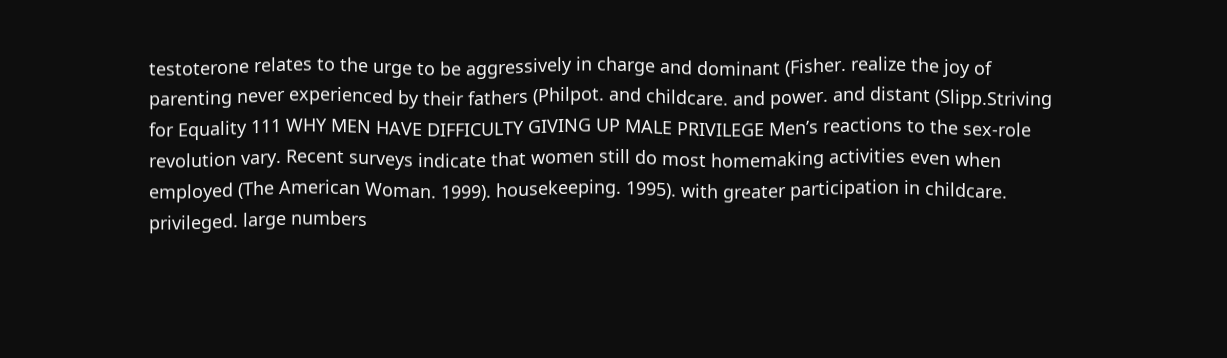testoterone relates to the urge to be aggressively in charge and dominant (Fisher. realize the joy of parenting never experienced by their fathers (Philpot. and childcare. and power. and distant (Slipp.Striving for Equality 111 WHY MEN HAVE DIFFICULTY GIVING UP MALE PRIVILEGE Men’s reactions to the sex-role revolution vary. Recent surveys indicate that women still do most homemaking activities even when employed (The American Woman. 1999). housekeeping. 1995). with greater participation in childcare. privileged. large numbers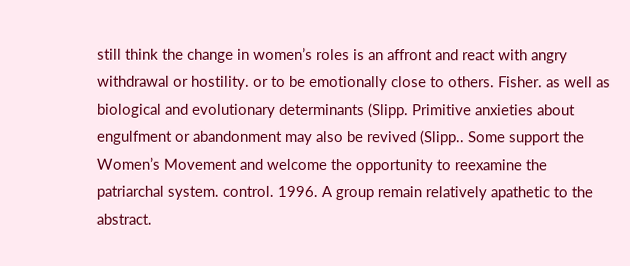still think the change in women’s roles is an affront and react with angry withdrawal or hostility. or to be emotionally close to others. Fisher. as well as biological and evolutionary determinants (Slipp. Primitive anxieties about engulfment or abandonment may also be revived (Slipp.. Some support the Women’s Movement and welcome the opportunity to reexamine the patriarchal system. control. 1996. A group remain relatively apathetic to the abstract.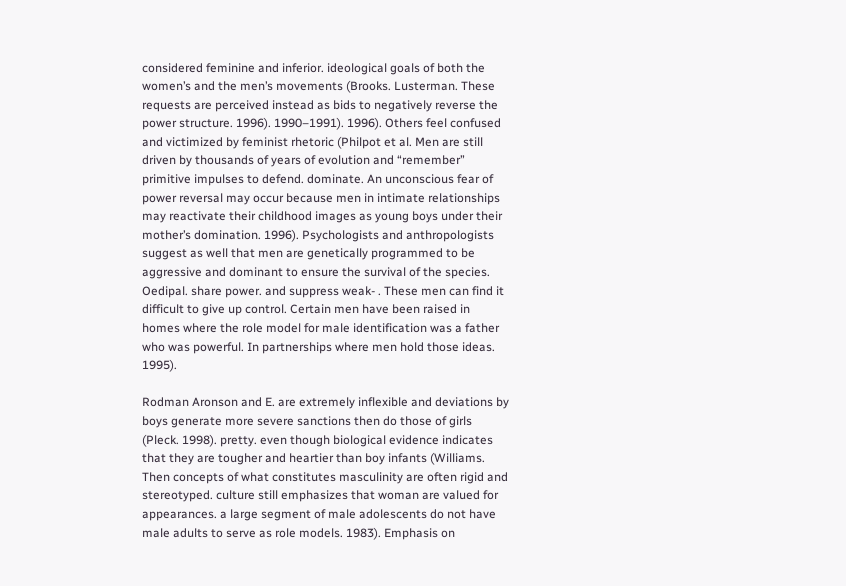considered feminine and inferior. ideological goals of both the women’s and the men’s movements (Brooks. Lusterman. These requests are perceived instead as bids to negatively reverse the power structure. 1996). 1990–1991). 1996). Others feel confused and victimized by feminist rhetoric (Philpot et al. Men are still driven by thousands of years of evolution and “remember” primitive impulses to defend. dominate. An unconscious fear of power reversal may occur because men in intimate relationships may reactivate their childhood images as young boys under their mother’s domination. 1996). Psychologists and anthropologists suggest as well that men are genetically programmed to be aggressive and dominant to ensure the survival of the species. Oedipal. share power. and suppress weak- . These men can find it difficult to give up control. Certain men have been raised in homes where the role model for male identification was a father who was powerful. In partnerships where men hold those ideas. 1995).

Rodman Aronson and E. are extremely inflexible and deviations by boys generate more severe sanctions then do those of girls (Pleck. 1998). pretty. even though biological evidence indicates that they are tougher and heartier than boy infants (Williams. Then concepts of what constitutes masculinity are often rigid and stereotyped. culture still emphasizes that woman are valued for appearances. a large segment of male adolescents do not have male adults to serve as role models. 1983). Emphasis on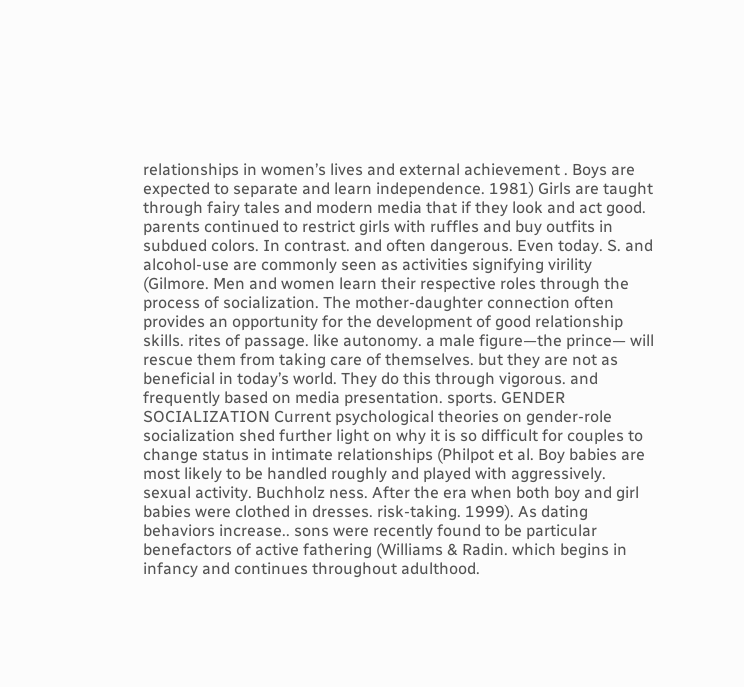relationships in women’s lives and external achievement . Boys are expected to separate and learn independence. 1981) Girls are taught through fairy tales and modern media that if they look and act good. parents continued to restrict girls with ruffles and buy outfits in subdued colors. In contrast. and often dangerous. Even today. S. and alcohol-use are commonly seen as activities signifying virility (Gilmore. Men and women learn their respective roles through the process of socialization. The mother-daughter connection often provides an opportunity for the development of good relationship skills. rites of passage. like autonomy. a male figure—the prince— will rescue them from taking care of themselves. but they are not as beneficial in today’s world. They do this through vigorous. and frequently based on media presentation. sports. GENDER SOCIALIZATION Current psychological theories on gender-role socialization shed further light on why it is so difficult for couples to change status in intimate relationships (Philpot et al. Boy babies are most likely to be handled roughly and played with aggressively. sexual activity. Buchholz ness. After the era when both boy and girl babies were clothed in dresses. risk-taking. 1999). As dating behaviors increase.. sons were recently found to be particular benefactors of active fathering (Williams & Radin. which begins in infancy and continues throughout adulthood.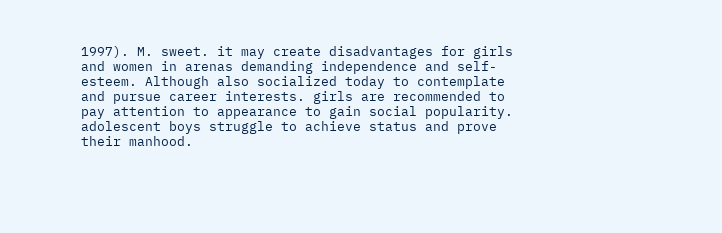1997). M. sweet. it may create disadvantages for girls and women in arenas demanding independence and self-esteem. Although also socialized today to contemplate and pursue career interests. girls are recommended to pay attention to appearance to gain social popularity. adolescent boys struggle to achieve status and prove their manhood.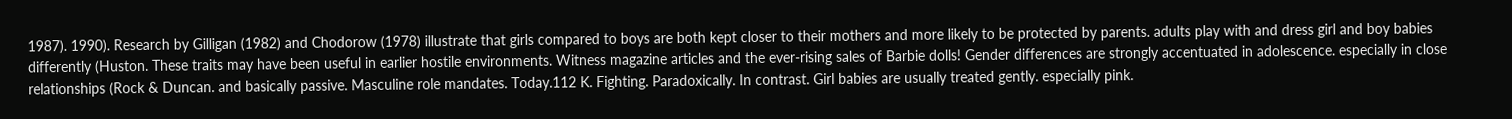1987). 1990). Research by Gilligan (1982) and Chodorow (1978) illustrate that girls compared to boys are both kept closer to their mothers and more likely to be protected by parents. adults play with and dress girl and boy babies differently (Huston. These traits may have been useful in earlier hostile environments. Witness magazine articles and the ever-rising sales of Barbie dolls! Gender differences are strongly accentuated in adolescence. especially in close relationships (Rock & Duncan. and basically passive. Masculine role mandates. Today.112 K. Fighting. Paradoxically. In contrast. Girl babies are usually treated gently. especially pink.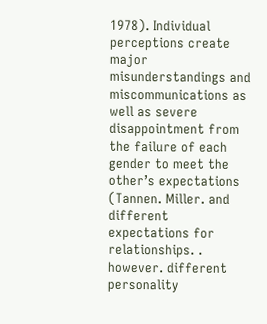1978). Individual perceptions create major misunderstandings and miscommunications as well as severe disappointment from the failure of each gender to meet the other’s expectations (Tannen. Miller. and different expectations for relationships. . however. different personality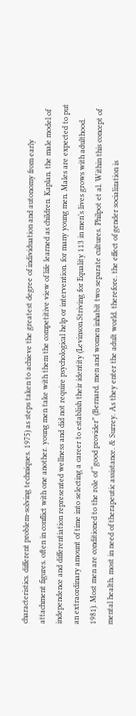characteristics. different problem-solving techniques. 1975) as steps taken to achieve the greatest degree of individuation and autonomy from early attachment figures. often in conflict with one another. young men take with them the competitive view of life learned as children. Kaplan. the male model of independence and differentiation represented wellness and did not require psychological help or intervention. for many young men. Males are expected to put an extraordinary amount of time into selecting a career to establish their identity (Levinson.Striving for Equality 113 in men’s lives grows with adulthood. 1981). Most men are conditioned to the role of “good provider” (Bernard. men and women inhabit two separate cultures. Philpot et al. Within this concept of mental health. most in need of therapeutic assistance. & Surrey. As they enter the adult world. therefore. the effect of gender socialization is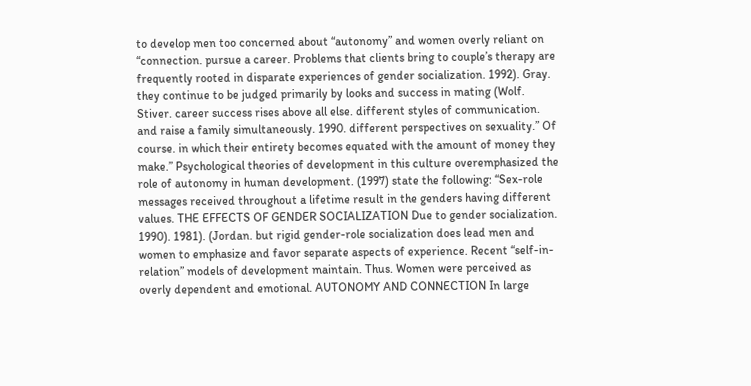to develop men too concerned about “autonomy” and women overly reliant on “connection. pursue a career. Problems that clients bring to couple’s therapy are frequently rooted in disparate experiences of gender socialization. 1992). Gray. they continue to be judged primarily by looks and success in mating (Wolf. Stiver. career success rises above all else. different styles of communication. and raise a family simultaneously. 1990. different perspectives on sexuality.” Of course. in which their entirety becomes equated with the amount of money they make.” Psychological theories of development in this culture overemphasized the role of autonomy in human development. (1997) state the following: “Sex-role messages received throughout a lifetime result in the genders having different values. THE EFFECTS OF GENDER SOCIALIZATION Due to gender socialization. 1990). 1981). (Jordan. but rigid gender-role socialization does lead men and women to emphasize and favor separate aspects of experience. Recent “self-in-relation” models of development maintain. Thus. Women were perceived as overly dependent and emotional. AUTONOMY AND CONNECTION In large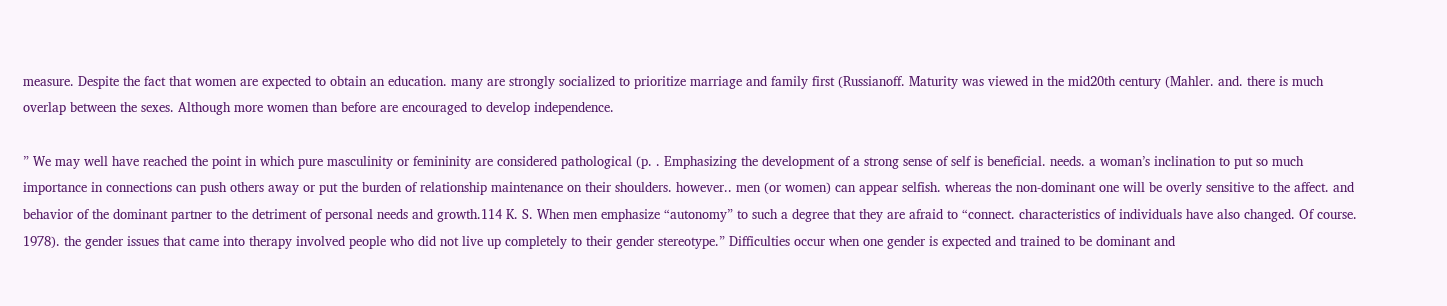measure. Despite the fact that women are expected to obtain an education. many are strongly socialized to prioritize marriage and family first (Russianoff. Maturity was viewed in the mid20th century (Mahler. and. there is much overlap between the sexes. Although more women than before are encouraged to develop independence.

” We may well have reached the point in which pure masculinity or femininity are considered pathological (p. . Emphasizing the development of a strong sense of self is beneficial. needs. a woman’s inclination to put so much importance in connections can push others away or put the burden of relationship maintenance on their shoulders. however.. men (or women) can appear selfish. whereas the non-dominant one will be overly sensitive to the affect. and behavior of the dominant partner to the detriment of personal needs and growth.114 K. S. When men emphasize “autonomy” to such a degree that they are afraid to “connect. characteristics of individuals have also changed. Of course. 1978). the gender issues that came into therapy involved people who did not live up completely to their gender stereotype.” Difficulties occur when one gender is expected and trained to be dominant and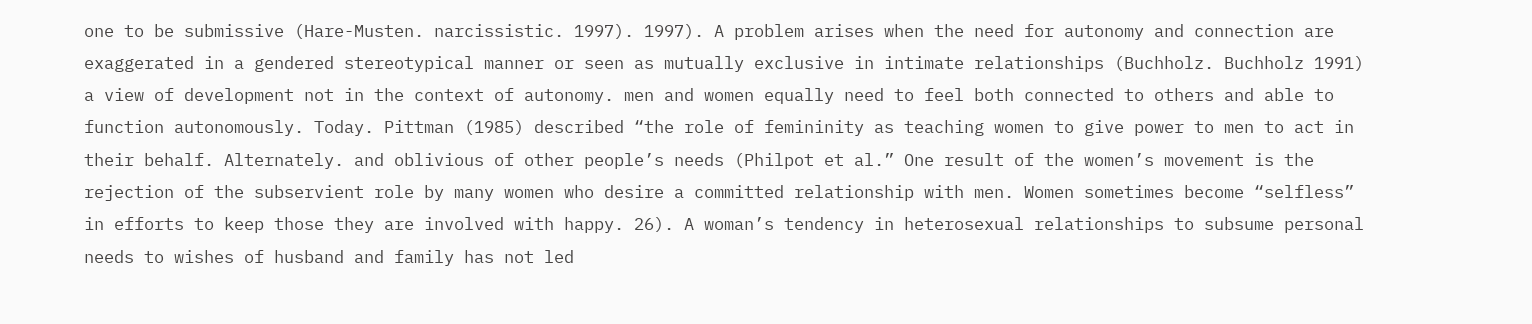one to be submissive (Hare-Musten. narcissistic. 1997). 1997). A problem arises when the need for autonomy and connection are exaggerated in a gendered stereotypical manner or seen as mutually exclusive in intimate relationships (Buchholz. Buchholz 1991) a view of development not in the context of autonomy. men and women equally need to feel both connected to others and able to function autonomously. Today. Pittman (1985) described “the role of femininity as teaching women to give power to men to act in their behalf. Alternately. and oblivious of other people’s needs (Philpot et al.” One result of the women’s movement is the rejection of the subservient role by many women who desire a committed relationship with men. Women sometimes become “selfless” in efforts to keep those they are involved with happy. 26). A woman’s tendency in heterosexual relationships to subsume personal needs to wishes of husband and family has not led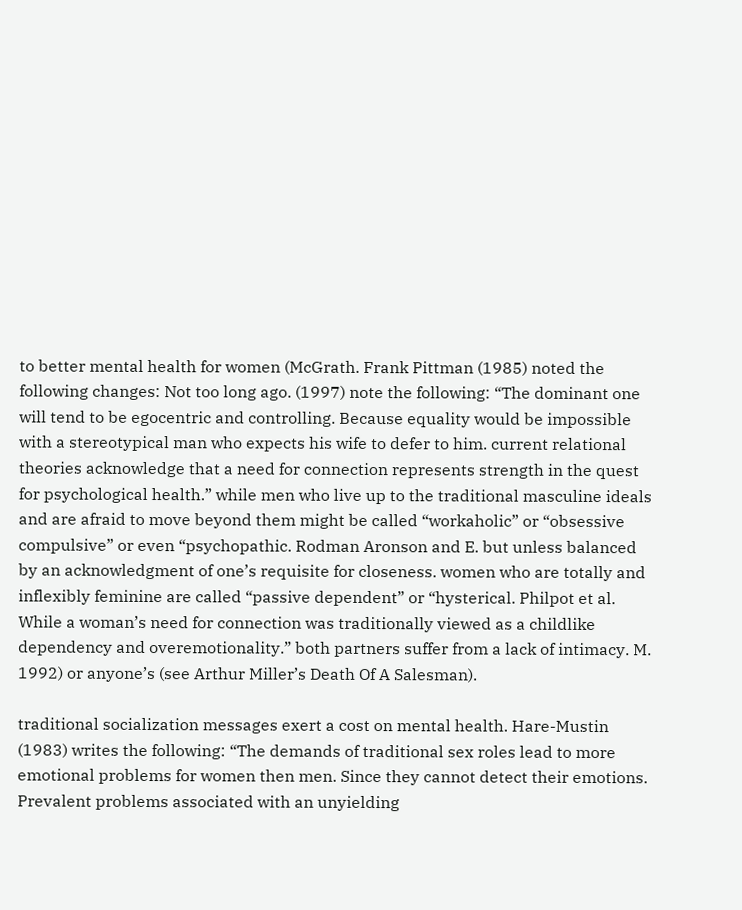to better mental health for women (McGrath. Frank Pittman (1985) noted the following changes: Not too long ago. (1997) note the following: “The dominant one will tend to be egocentric and controlling. Because equality would be impossible with a stereotypical man who expects his wife to defer to him. current relational theories acknowledge that a need for connection represents strength in the quest for psychological health.” while men who live up to the traditional masculine ideals and are afraid to move beyond them might be called “workaholic” or “obsessive compulsive” or even “psychopathic. Rodman Aronson and E. but unless balanced by an acknowledgment of one’s requisite for closeness. women who are totally and inflexibly feminine are called “passive dependent” or “hysterical. Philpot et al. While a woman’s need for connection was traditionally viewed as a childlike dependency and overemotionality.” both partners suffer from a lack of intimacy. M. 1992) or anyone’s (see Arthur Miller’s Death Of A Salesman).

traditional socialization messages exert a cost on mental health. Hare-Mustin (1983) writes the following: “The demands of traditional sex roles lead to more emotional problems for women then men. Since they cannot detect their emotions. Prevalent problems associated with an unyielding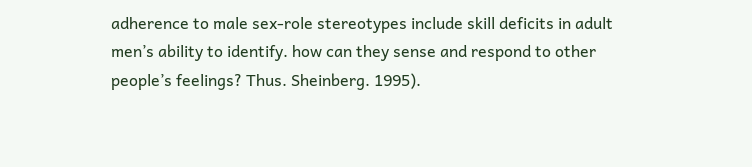adherence to male sex-role stereotypes include skill deficits in adult men’s ability to identify. how can they sense and respond to other people’s feelings? Thus. Sheinberg. 1995).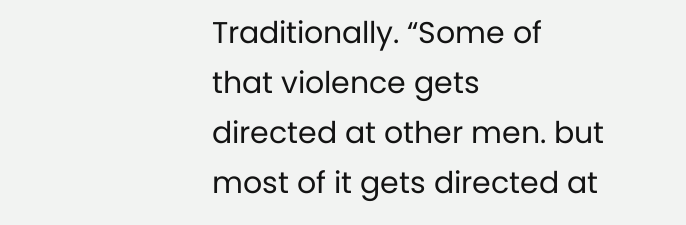Traditionally. “Some of that violence gets directed at other men. but most of it gets directed at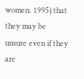women. 1995) that they may be unsure even if they are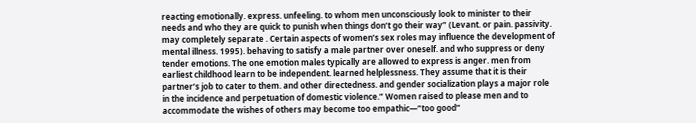reacting emotionally. express. unfeeling. to whom men unconsciously look to minister to their needs and who they are quick to punish when things don’t go their way” (Levant. or pain. passivity. may completely separate . Certain aspects of women’s sex roles may influence the development of mental illness. 1995). behaving to satisfy a male partner over oneself. and who suppress or deny tender emotions. The one emotion males typically are allowed to express is anger. men from earliest childhood learn to be independent. learned helplessness. They assume that it is their partner’s job to cater to them. and other directedness. and gender socialization plays a major role in the incidence and perpetuation of domestic violence.” Women raised to please men and to accommodate the wishes of others may become too empathic—“too good”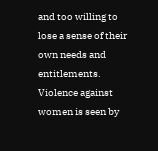and too willing to lose a sense of their own needs and entitlements. Violence against women is seen by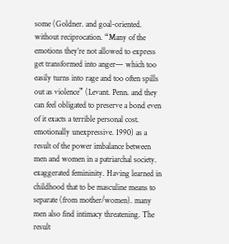some (Goldner. and goal-oriented. without reciprocation. “Many of the emotions they’re not allowed to express get transformed into anger— which too easily turns into rage and too often spills out as violence” (Levant. Penn. and they can feel obligated to preserve a bond even of it exacts a terrible personal cost. emotionally unexpressive. 1990) as a result of the power imbalance between men and women in a patriarchal society. exaggerated femininity. Having learned in childhood that to be masculine means to separate (from mother/women). many men also find intimacy threatening. The result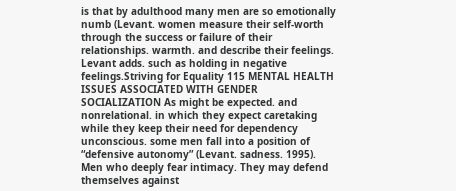is that by adulthood many men are so emotionally numb (Levant. women measure their self-worth through the success or failure of their relationships. warmth. and describe their feelings. Levant adds. such as holding in negative feelings.Striving for Equality 115 MENTAL HEALTH ISSUES ASSOCIATED WITH GENDER SOCIALIZATION As might be expected. and nonrelational. in which they expect caretaking while they keep their need for dependency unconscious. some men fall into a position of “defensive autonomy” (Levant. sadness. 1995). Men who deeply fear intimacy. They may defend themselves against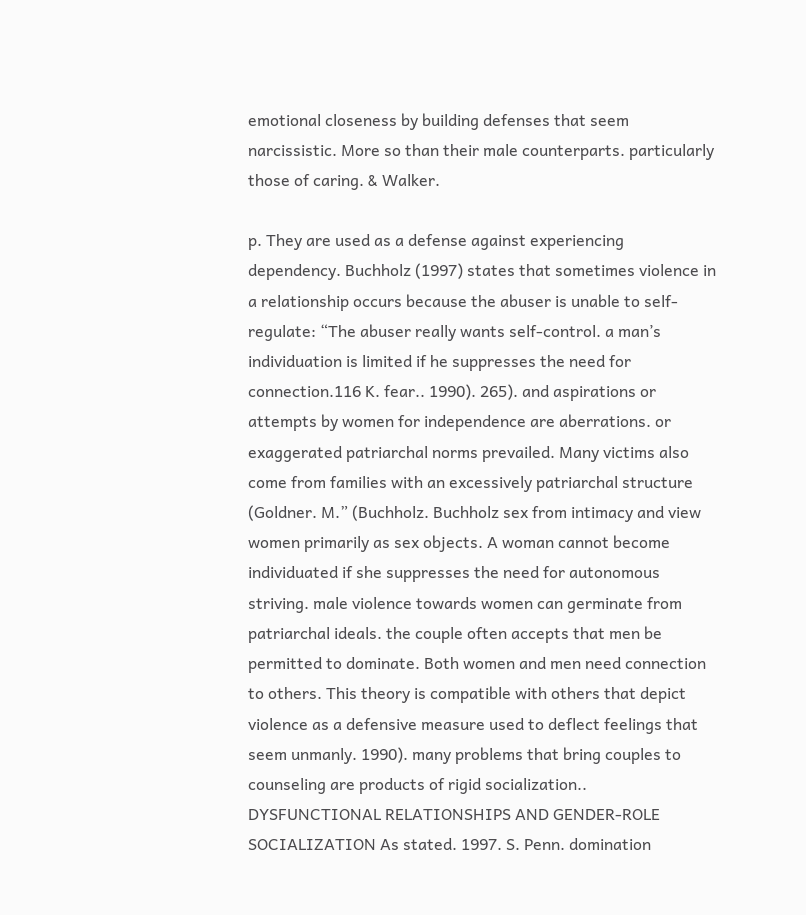emotional closeness by building defenses that seem narcissistic. More so than their male counterparts. particularly those of caring. & Walker.

p. They are used as a defense against experiencing dependency. Buchholz (1997) states that sometimes violence in a relationship occurs because the abuser is unable to self-regulate: “The abuser really wants self-control. a man’s individuation is limited if he suppresses the need for connection.116 K. fear.. 1990). 265). and aspirations or attempts by women for independence are aberrations. or exaggerated patriarchal norms prevailed. Many victims also come from families with an excessively patriarchal structure (Goldner. M.” (Buchholz. Buchholz sex from intimacy and view women primarily as sex objects. A woman cannot become individuated if she suppresses the need for autonomous striving. male violence towards women can germinate from patriarchal ideals. the couple often accepts that men be permitted to dominate. Both women and men need connection to others. This theory is compatible with others that depict violence as a defensive measure used to deflect feelings that seem unmanly. 1990). many problems that bring couples to counseling are products of rigid socialization.. DYSFUNCTIONAL RELATIONSHIPS AND GENDER-ROLE SOCIALIZATION As stated. 1997. S. Penn. domination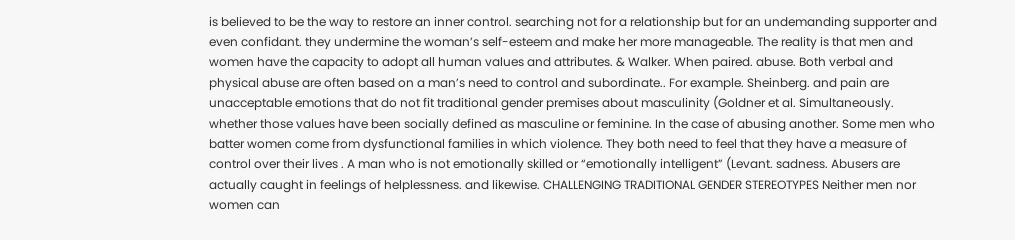is believed to be the way to restore an inner control. searching not for a relationship but for an undemanding supporter and even confidant. they undermine the woman’s self-esteem and make her more manageable. The reality is that men and women have the capacity to adopt all human values and attributes. & Walker. When paired. abuse. Both verbal and physical abuse are often based on a man’s need to control and subordinate.. For example. Sheinberg. and pain are unacceptable emotions that do not fit traditional gender premises about masculinity (Goldner et al. Simultaneously. whether those values have been socially defined as masculine or feminine. In the case of abusing another. Some men who batter women come from dysfunctional families in which violence. They both need to feel that they have a measure of control over their lives . A man who is not emotionally skilled or “emotionally intelligent” (Levant. sadness. Abusers are actually caught in feelings of helplessness. and likewise. CHALLENGING TRADITIONAL GENDER STEREOTYPES Neither men nor women can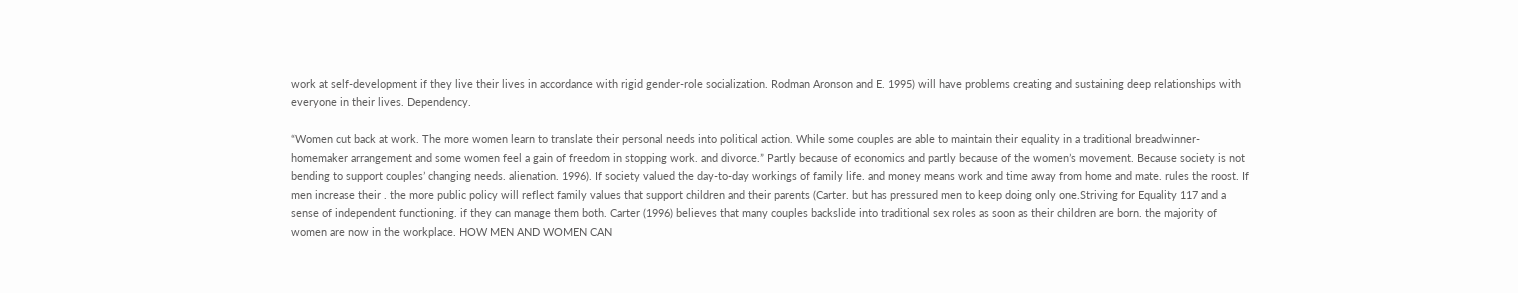work at self-development if they live their lives in accordance with rigid gender-role socialization. Rodman Aronson and E. 1995) will have problems creating and sustaining deep relationships with everyone in their lives. Dependency.

“Women cut back at work. The more women learn to translate their personal needs into political action. While some couples are able to maintain their equality in a traditional breadwinner-homemaker arrangement and some women feel a gain of freedom in stopping work. and divorce.” Partly because of economics and partly because of the women’s movement. Because society is not bending to support couples’ changing needs. alienation. 1996). If society valued the day-to-day workings of family life. and money means work and time away from home and mate. rules the roost. If men increase their . the more public policy will reflect family values that support children and their parents (Carter. but has pressured men to keep doing only one.Striving for Equality 117 and a sense of independent functioning. if they can manage them both. Carter (1996) believes that many couples backslide into traditional sex roles as soon as their children are born. the majority of women are now in the workplace. HOW MEN AND WOMEN CAN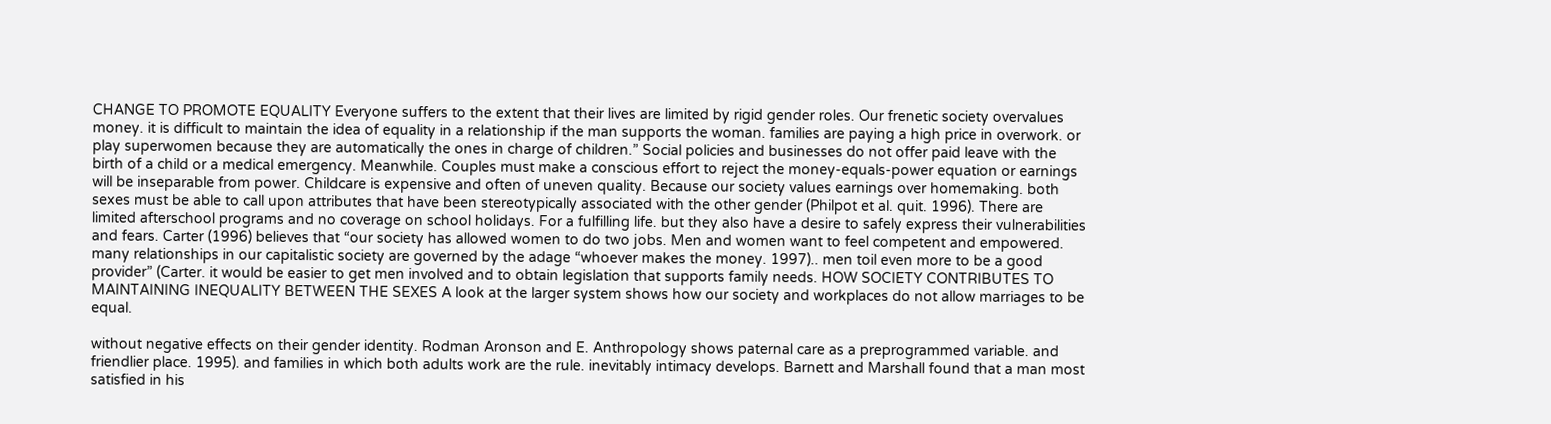CHANGE TO PROMOTE EQUALITY Everyone suffers to the extent that their lives are limited by rigid gender roles. Our frenetic society overvalues money. it is difficult to maintain the idea of equality in a relationship if the man supports the woman. families are paying a high price in overwork. or play superwomen because they are automatically the ones in charge of children.” Social policies and businesses do not offer paid leave with the birth of a child or a medical emergency. Meanwhile. Couples must make a conscious effort to reject the money-equals-power equation or earnings will be inseparable from power. Childcare is expensive and often of uneven quality. Because our society values earnings over homemaking. both sexes must be able to call upon attributes that have been stereotypically associated with the other gender (Philpot et al. quit. 1996). There are limited afterschool programs and no coverage on school holidays. For a fulfilling life. but they also have a desire to safely express their vulnerabilities and fears. Carter (1996) believes that “our society has allowed women to do two jobs. Men and women want to feel competent and empowered. many relationships in our capitalistic society are governed by the adage “whoever makes the money. 1997).. men toil even more to be a good provider” (Carter. it would be easier to get men involved and to obtain legislation that supports family needs. HOW SOCIETY CONTRIBUTES TO MAINTAINING INEQUALITY BETWEEN THE SEXES A look at the larger system shows how our society and workplaces do not allow marriages to be equal.

without negative effects on their gender identity. Rodman Aronson and E. Anthropology shows paternal care as a preprogrammed variable. and friendlier place. 1995). and families in which both adults work are the rule. inevitably intimacy develops. Barnett and Marshall found that a man most satisfied in his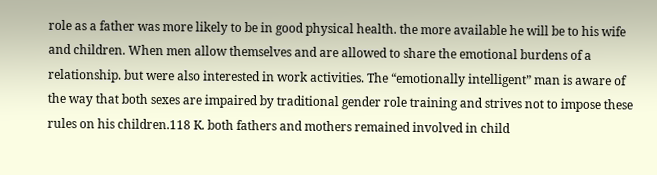role as a father was more likely to be in good physical health. the more available he will be to his wife and children. When men allow themselves and are allowed to share the emotional burdens of a relationship. but were also interested in work activities. The “emotionally intelligent” man is aware of the way that both sexes are impaired by traditional gender role training and strives not to impose these rules on his children.118 K. both fathers and mothers remained involved in child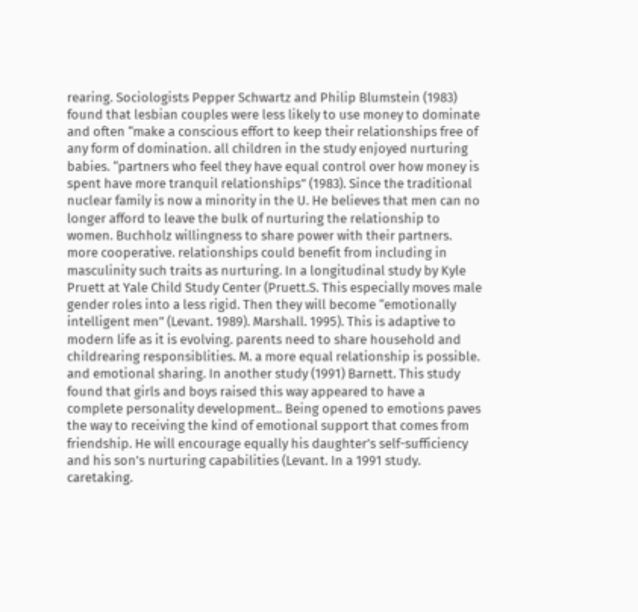rearing. Sociologists Pepper Schwartz and Philip Blumstein (1983) found that lesbian couples were less likely to use money to dominate and often “make a conscious effort to keep their relationships free of any form of domination. all children in the study enjoyed nurturing babies. “partners who feel they have equal control over how money is spent have more tranquil relationships” (1983). Since the traditional nuclear family is now a minority in the U. He believes that men can no longer afford to leave the bulk of nurturing the relationship to women. Buchholz willingness to share power with their partners. more cooperative. relationships could benefit from including in masculinity such traits as nurturing. In a longitudinal study by Kyle Pruett at Yale Child Study Center (Pruett.S. This especially moves male gender roles into a less rigid. Then they will become “emotionally intelligent men” (Levant. 1989). Marshall. 1995). This is adaptive to modern life as it is evolving. parents need to share household and childrearing responsiblities. M. a more equal relationship is possible. and emotional sharing. In another study (1991) Barnett. This study found that girls and boys raised this way appeared to have a complete personality development.. Being opened to emotions paves the way to receiving the kind of emotional support that comes from friendship. He will encourage equally his daughter’s self-sufficiency and his son’s nurturing capabilities (Levant. In a 1991 study. caretaking.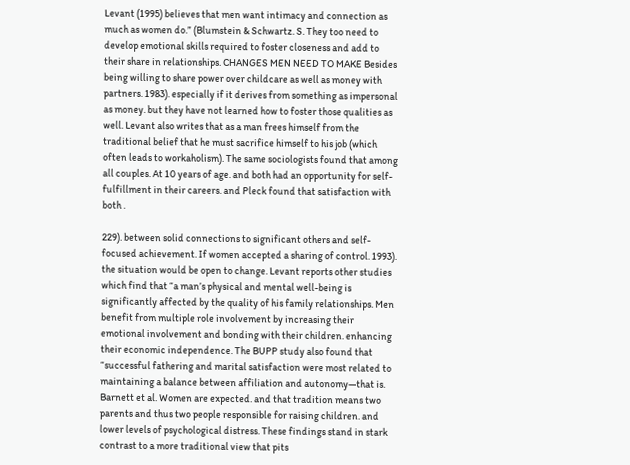Levant (1995) believes that men want intimacy and connection as much as women do.” (Blumstein & Schwartz. S. They too need to develop emotional skills required to foster closeness and add to their share in relationships. CHANGES MEN NEED TO MAKE Besides being willing to share power over childcare as well as money with partners. 1983). especially if it derives from something as impersonal as money. but they have not learned how to foster those qualities as well. Levant also writes that as a man frees himself from the traditional belief that he must sacrifice himself to his job (which often leads to workaholism). The same sociologists found that among all couples. At 10 years of age. and both had an opportunity for self-fulfillment in their careers. and Pleck found that satisfaction with both .

229). between solid connections to significant others and self-focused achievement. If women accepted a sharing of control. 1993). the situation would be open to change. Levant reports other studies which find that “a man’s physical and mental well-being is significantly affected by the quality of his family relationships. Men benefit from multiple role involvement by increasing their emotional involvement and bonding with their children. enhancing their economic independence. The BUPP study also found that “successful fathering and marital satisfaction were most related to maintaining a balance between affiliation and autonomy—that is. Barnett et al. Women are expected. and that tradition means two parents and thus two people responsible for raising children. and lower levels of psychological distress. These findings stand in stark contrast to a more traditional view that pits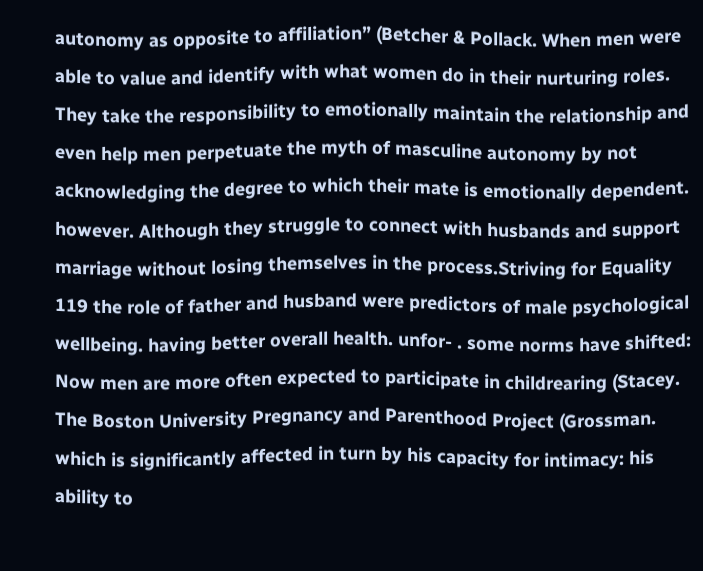autonomy as opposite to affiliation” (Betcher & Pollack. When men were able to value and identify with what women do in their nurturing roles. They take the responsibility to emotionally maintain the relationship and even help men perpetuate the myth of masculine autonomy by not acknowledging the degree to which their mate is emotionally dependent. however. Although they struggle to connect with husbands and support marriage without losing themselves in the process.Striving for Equality 119 the role of father and husband were predictors of male psychological wellbeing. having better overall health. unfor- . some norms have shifted: Now men are more often expected to participate in childrearing (Stacey. The Boston University Pregnancy and Parenthood Project (Grossman. which is significantly affected in turn by his capacity for intimacy: his ability to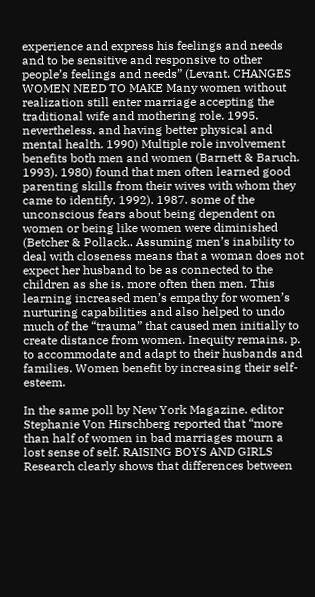experience and express his feelings and needs and to be sensitive and responsive to other people’s feelings and needs” (Levant. CHANGES WOMEN NEED TO MAKE Many women without realization still enter marriage accepting the traditional wife and mothering role. 1995. nevertheless. and having better physical and mental health. 1990) Multiple role involvement benefits both men and women (Barnett & Baruch. 1993). 1980) found that men often learned good parenting skills from their wives with whom they came to identify. 1992). 1987. some of the unconscious fears about being dependent on women or being like women were diminished (Betcher & Pollack.. Assuming men’s inability to deal with closeness means that a woman does not expect her husband to be as connected to the children as she is. more often then men. This learning increased men’s empathy for women’s nurturing capabilities and also helped to undo much of the “trauma” that caused men initially to create distance from women. Inequity remains. p. to accommodate and adapt to their husbands and families. Women benefit by increasing their self-esteem.

In the same poll by New York Magazine. editor Stephanie Von Hirschberg reported that “more than half of women in bad marriages mourn a lost sense of self. RAISING BOYS AND GIRLS Research clearly shows that differences between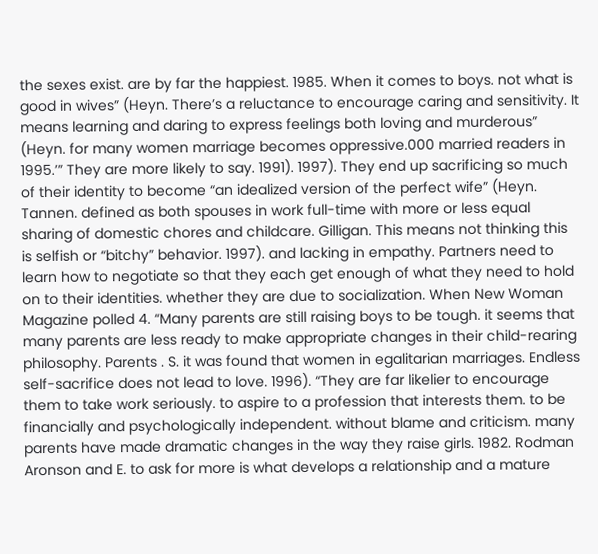the sexes exist. are by far the happiest. 1985. When it comes to boys. not what is good in wives” (Heyn. There’s a reluctance to encourage caring and sensitivity. It means learning and daring to express feelings both loving and murderous” (Heyn. for many women marriage becomes oppressive.000 married readers in 1995.’” They are more likely to say. 1991). 1997). They end up sacrificing so much of their identity to become “an idealized version of the perfect wife” (Heyn. Tannen. defined as both spouses in work full-time with more or less equal sharing of domestic chores and childcare. Gilligan. This means not thinking this is selfish or “bitchy” behavior. 1997). and lacking in empathy. Partners need to learn how to negotiate so that they each get enough of what they need to hold on to their identities. whether they are due to socialization. When New Woman Magazine polled 4. “Many parents are still raising boys to be tough. it seems that many parents are less ready to make appropriate changes in their child-rearing philosophy. Parents . S. it was found that women in egalitarian marriages. Endless self-sacrifice does not lead to love. 1996). “They are far likelier to encourage them to take work seriously. to aspire to a profession that interests them. to be financially and psychologically independent. without blame and criticism. many parents have made dramatic changes in the way they raise girls. 1982. Rodman Aronson and E. to ask for more is what develops a relationship and a mature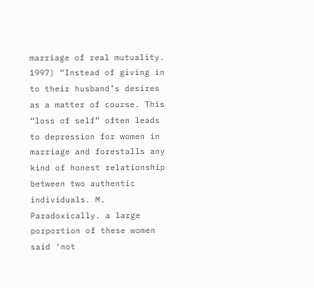marriage of real mutuality. 1997) “Instead of giving in to their husband’s desires as a matter of course. This “loss of self” often leads to depression for women in marriage and forestalls any kind of honest relationship between two authentic individuals. M. Paradoxically. a large porportion of these women said ‘not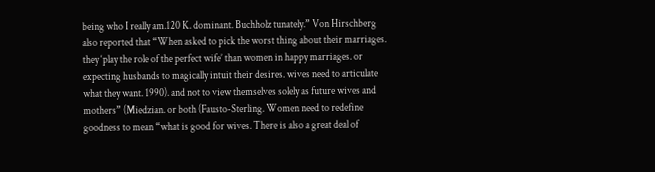being who I really am.120 K. dominant. Buchholz tunately.” Von Hirschberg also reported that “When asked to pick the worst thing about their marriages. they ‘play the role of the perfect wife’ than women in happy marriages. or expecting husbands to magically intuit their desires. wives need to articulate what they want. 1990). and not to view themselves solely as future wives and mothers” (Miedzian. or both (Fausto-Sterling. Women need to redefine goodness to mean “what is good for wives. There is also a great deal of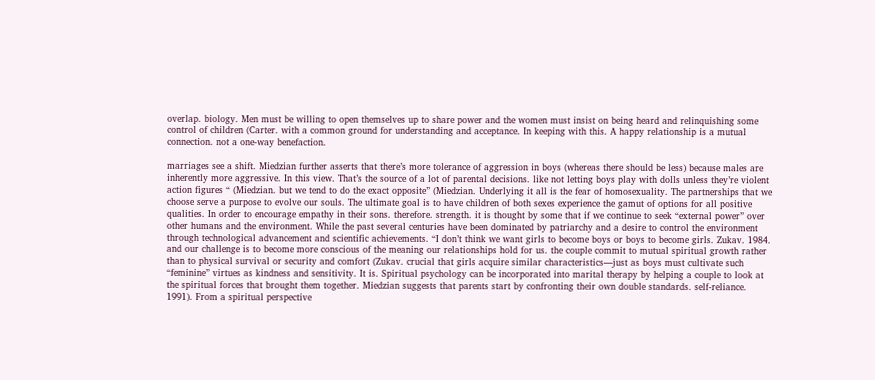overlap. biology. Men must be willing to open themselves up to share power and the women must insist on being heard and relinquishing some control of children (Carter. with a common ground for understanding and acceptance. In keeping with this. A happy relationship is a mutual connection. not a one-way benefaction.

marriages see a shift. Miedzian further asserts that there’s more tolerance of aggression in boys (whereas there should be less) because males are inherently more aggressive. In this view. That’s the source of a lot of parental decisions. like not letting boys play with dolls unless they’re violent action figures “ (Miedzian. but we tend to do the exact opposite” (Miedzian. Underlying it all is the fear of homosexuality. The partnerships that we choose serve a purpose to evolve our souls. The ultimate goal is to have children of both sexes experience the gamut of options for all positive qualities. In order to encourage empathy in their sons. therefore. strength. it is thought by some that if we continue to seek “external power” over other humans and the environment. While the past several centuries have been dominated by patriarchy and a desire to control the environment through technological advancement and scientific achievements. “I don’t think we want girls to become boys or boys to become girls. Zukav. 1984. and our challenge is to become more conscious of the meaning our relationships hold for us. the couple commit to mutual spiritual growth rather than to physical survival or security and comfort (Zukav. crucial that girls acquire similar characteristics—just as boys must cultivate such “feminine” virtues as kindness and sensitivity. It is. Spiritual psychology can be incorporated into marital therapy by helping a couple to look at the spiritual forces that brought them together. Miedzian suggests that parents start by confronting their own double standards. self-reliance. 1991). From a spiritual perspective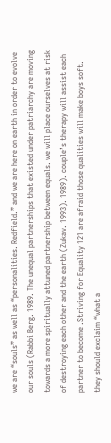we are “souls” as well as “personalities. Redfield.” and we are here on earth in order to evolve our souls (Rabbi Berg. 1989. The unequal partnerships that existed under patriarchy are moving towards a more spiritually attuned partnership between equals. we will place ourselves at risk of destroying each other and the earth (Zukav. 1993). 1989). couple’s therapy will assist each partner to become .Striving for Equality 121 are afraid those qualities will make boys soft. they should exclaim “what a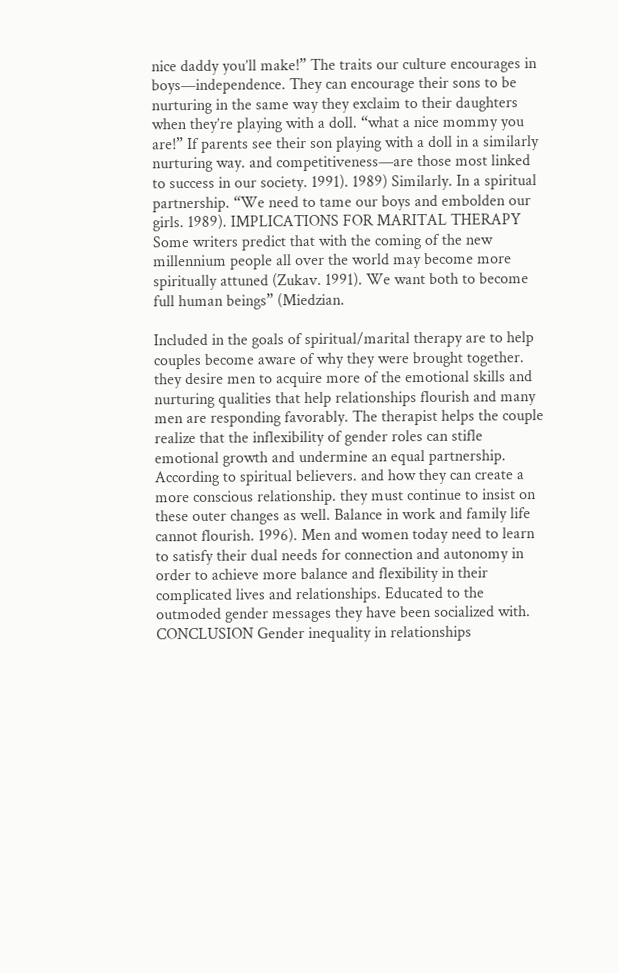nice daddy you’ll make!” The traits our culture encourages in boys—independence. They can encourage their sons to be nurturing in the same way they exclaim to their daughters when they’re playing with a doll. “what a nice mommy you are!” If parents see their son playing with a doll in a similarly nurturing way. and competitiveness—are those most linked to success in our society. 1991). 1989) Similarly. In a spiritual partnership. “We need to tame our boys and embolden our girls. 1989). IMPLICATIONS FOR MARITAL THERAPY Some writers predict that with the coming of the new millennium people all over the world may become more spiritually attuned (Zukav. 1991). We want both to become full human beings” (Miedzian.

Included in the goals of spiritual/marital therapy are to help couples become aware of why they were brought together. they desire men to acquire more of the emotional skills and nurturing qualities that help relationships flourish and many men are responding favorably. The therapist helps the couple realize that the inflexibility of gender roles can stifle emotional growth and undermine an equal partnership. According to spiritual believers. and how they can create a more conscious relationship. they must continue to insist on these outer changes as well. Balance in work and family life cannot flourish. 1996). Men and women today need to learn to satisfy their dual needs for connection and autonomy in order to achieve more balance and flexibility in their complicated lives and relationships. Educated to the outmoded gender messages they have been socialized with. CONCLUSION Gender inequality in relationships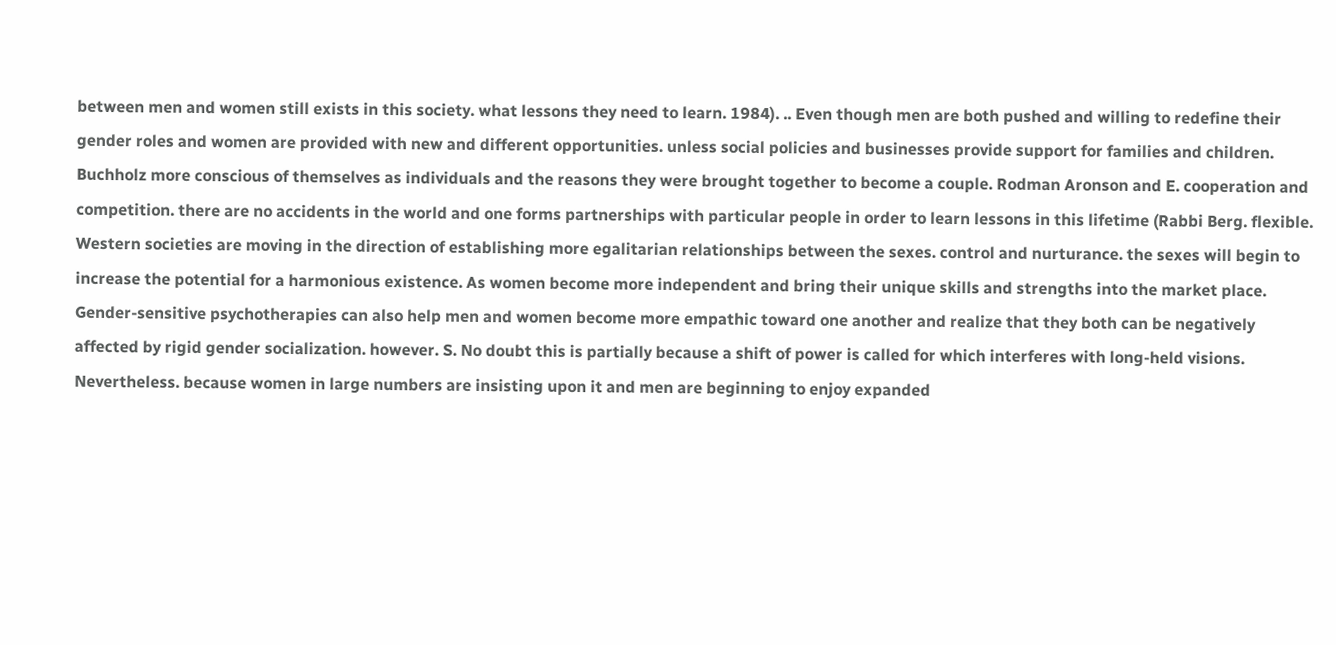between men and women still exists in this society. what lessons they need to learn. 1984). .. Even though men are both pushed and willing to redefine their gender roles and women are provided with new and different opportunities. unless social policies and businesses provide support for families and children. Buchholz more conscious of themselves as individuals and the reasons they were brought together to become a couple. Rodman Aronson and E. cooperation and competition. there are no accidents in the world and one forms partnerships with particular people in order to learn lessons in this lifetime (Rabbi Berg. flexible. Western societies are moving in the direction of establishing more egalitarian relationships between the sexes. control and nurturance. the sexes will begin to increase the potential for a harmonious existence. As women become more independent and bring their unique skills and strengths into the market place. Gender-sensitive psychotherapies can also help men and women become more empathic toward one another and realize that they both can be negatively affected by rigid gender socialization. however. S. No doubt this is partially because a shift of power is called for which interferes with long-held visions. Nevertheless. because women in large numbers are insisting upon it and men are beginning to enjoy expanded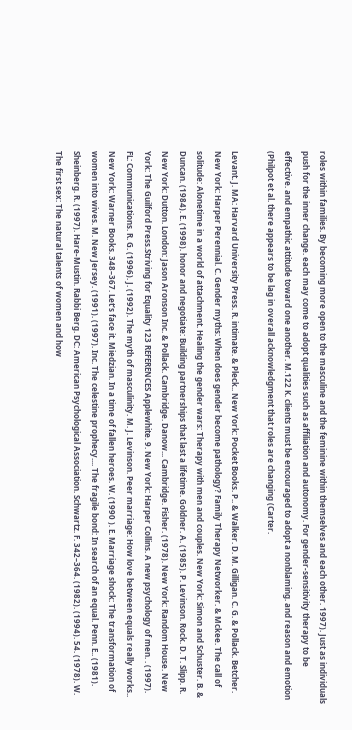roles within families. By becoming more open to the masculine and the feminine within themselves and each other. 1997). Just as individuals push for the inner change. each may come to adopt qualities such as affiliation and autonomy. For gender-sensitivity therapy to be effective. and empathic attitude toward one another. M.122 K. clients must be encouraged to adopt a nonblaming. and reason and emotion (Philpot et al. there appears to be lag in overall acknowledgment that roles are changing (Carter.

Levant. J. MA: Harvard University Press. R. intimate. & Pleck.. New York: Pocket Books. P.. & Walker. D. M. Gilligan. C. G. & Pollack. Betcher. New York: Harper Perennial. C. Gender myths: When does gender become pathology? Family Therapy Networker. & Mckee. The call of solitude: Alonetime in a world of attachment. Healing the gender wars: Therapy with men and couples. New York: Simon and Schuster. B. & Duncan. (1984). E. (1998). honor and negotiate: Building partnerships that last a lifetime. Goldner. A. (1985). P. Levinson. Rock. D. T. Slipp. R. New York: Dutton. London: Jason Aronson Inc. & Pollack. Cambridge. Danow... Cambridge. Fisher. (1978). New York: Random House. New York: The Guilford Press.Striving for Equality 123 REFERENCES Applewhite. 9. New York: Harper Collins. A new psychology of men. . (1997). FL: Communications. R. G. (1996). J. (1992). The myth of masculinity. M. J. Levinson. Peer marriage: How love between equals really works.. New York: Warner Books. 348–367. Let’s face it. Miedzian. In a time of fallen heroes. W. (1990 ). E. Marriage shock: The transformation of women into wives. M. New Jersey. (1991). (1997). Inc. The celestine prophecy.... The fragile bond: In search of an equal. Penn. E.. (1981). Sheinberg. R. (1997). Hare-Mustin. Rabbi Berg. DC: American Psychological Association. Schwartz. F. 342–364. (1982). (1994). 54. (1978). W. The first sex: The natural talents of women and how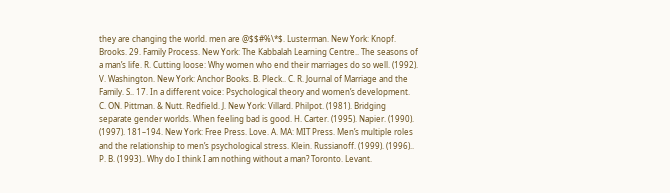they are changing the world. men are @$$#%\*$. Lusterman. New York: Knopf. Brooks. 29. Family Process. New York: The Kabbalah Learning Centre.. The seasons of a man’s life. R. Cutting loose: Why women who end their marriages do so well. (1992). V. Washington. New York: Anchor Books. B. Pleck.. C. R. Journal of Marriage and the Family. S.. 17. In a different voice: Psychological theory and women’s development. C. ON. Pittman. & Nutt. Redfield. J. New York: Villard. Philpot. (1981). Bridging separate gender worlds. When feeling bad is good. H. Carter. (1995). Napier. (1990). (1997). 181–194. New York: Free Press. Love. A. MA: MIT Press. Men’s multiple roles and the relationship to men’s psychological stress. Klein. Russianoff. (1999). (1996).. P. B. (1993).. Why do I think I am nothing without a man? Toronto. Levant.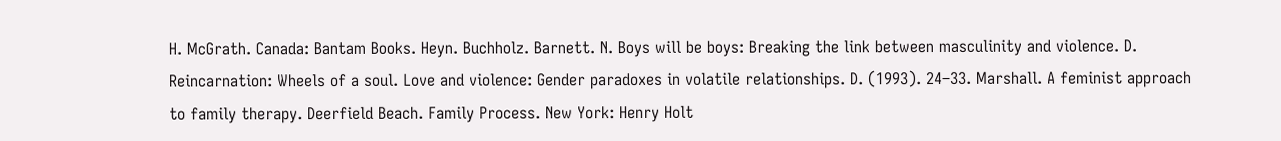H. McGrath. Canada: Bantam Books. Heyn. Buchholz. Barnett. N. Boys will be boys: Breaking the link between masculinity and violence. D. Reincarnation: Wheels of a soul. Love and violence: Gender paradoxes in volatile relationships. D. (1993). 24–33. Marshall. A feminist approach to family therapy. Deerfield Beach. Family Process. New York: Henry Holt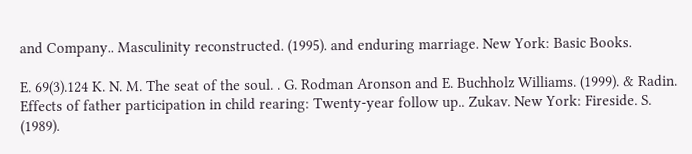and Company.. Masculinity reconstructed. (1995). and enduring marriage. New York: Basic Books.

E. 69(3).124 K. N. M. The seat of the soul. . G. Rodman Aronson and E. Buchholz Williams. (1999). & Radin. Effects of father participation in child rearing: Twenty-year follow up.. Zukav. New York: Fireside. S. (1989).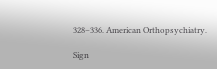328–336. American Orthopsychiatry.

Sign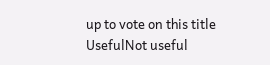up to vote on this title
UsefulNot useful